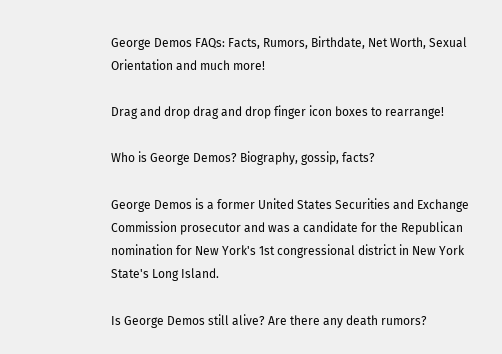George Demos FAQs: Facts, Rumors, Birthdate, Net Worth, Sexual Orientation and much more!

Drag and drop drag and drop finger icon boxes to rearrange!

Who is George Demos? Biography, gossip, facts?

George Demos is a former United States Securities and Exchange Commission prosecutor and was a candidate for the Republican nomination for New York's 1st congressional district in New York State's Long Island.

Is George Demos still alive? Are there any death rumors?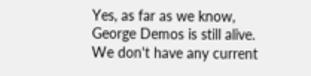Yes, as far as we know, George Demos is still alive. We don't have any current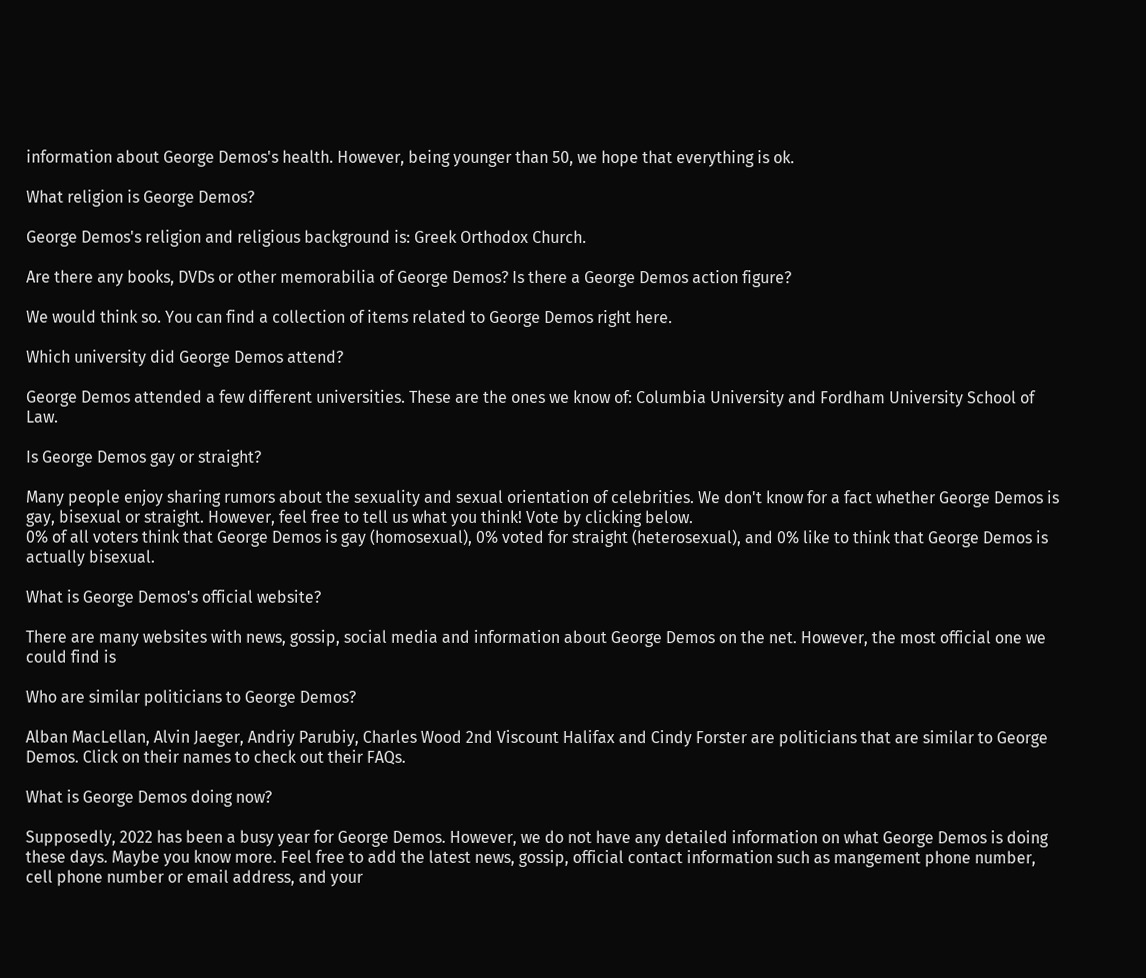information about George Demos's health. However, being younger than 50, we hope that everything is ok.

What religion is George Demos?

George Demos's religion and religious background is: Greek Orthodox Church.

Are there any books, DVDs or other memorabilia of George Demos? Is there a George Demos action figure?

We would think so. You can find a collection of items related to George Demos right here.

Which university did George Demos attend?

George Demos attended a few different universities. These are the ones we know of: Columbia University and Fordham University School of Law.

Is George Demos gay or straight?

Many people enjoy sharing rumors about the sexuality and sexual orientation of celebrities. We don't know for a fact whether George Demos is gay, bisexual or straight. However, feel free to tell us what you think! Vote by clicking below.
0% of all voters think that George Demos is gay (homosexual), 0% voted for straight (heterosexual), and 0% like to think that George Demos is actually bisexual.

What is George Demos's official website?

There are many websites with news, gossip, social media and information about George Demos on the net. However, the most official one we could find is

Who are similar politicians to George Demos?

Alban MacLellan, Alvin Jaeger, Andriy Parubiy, Charles Wood 2nd Viscount Halifax and Cindy Forster are politicians that are similar to George Demos. Click on their names to check out their FAQs.

What is George Demos doing now?

Supposedly, 2022 has been a busy year for George Demos. However, we do not have any detailed information on what George Demos is doing these days. Maybe you know more. Feel free to add the latest news, gossip, official contact information such as mangement phone number, cell phone number or email address, and your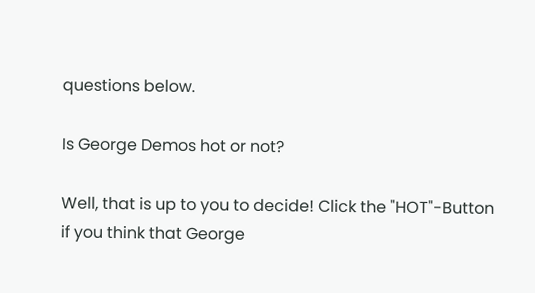questions below.

Is George Demos hot or not?

Well, that is up to you to decide! Click the "HOT"-Button if you think that George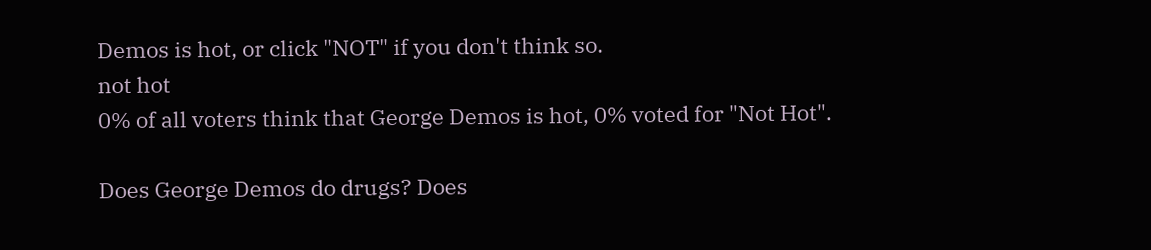Demos is hot, or click "NOT" if you don't think so.
not hot
0% of all voters think that George Demos is hot, 0% voted for "Not Hot".

Does George Demos do drugs? Does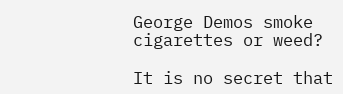George Demos smoke cigarettes or weed?

It is no secret that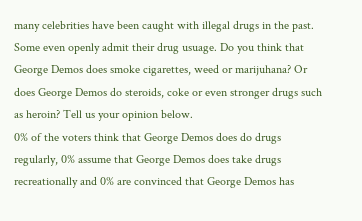many celebrities have been caught with illegal drugs in the past. Some even openly admit their drug usuage. Do you think that George Demos does smoke cigarettes, weed or marijuhana? Or does George Demos do steroids, coke or even stronger drugs such as heroin? Tell us your opinion below.
0% of the voters think that George Demos does do drugs regularly, 0% assume that George Demos does take drugs recreationally and 0% are convinced that George Demos has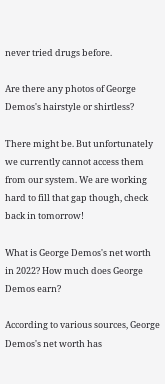never tried drugs before.

Are there any photos of George Demos's hairstyle or shirtless?

There might be. But unfortunately we currently cannot access them from our system. We are working hard to fill that gap though, check back in tomorrow!

What is George Demos's net worth in 2022? How much does George Demos earn?

According to various sources, George Demos's net worth has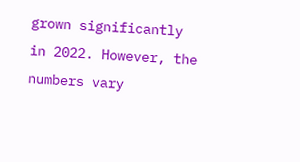grown significantly in 2022. However, the numbers vary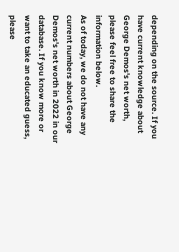depending on the source. If you have current knowledge about George Demos's net worth, please feel free to share the information below.
As of today, we do not have any current numbers about George Demos's net worth in 2022 in our database. If you know more or want to take an educated guess, please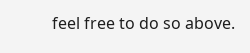feel free to do so above.